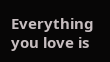Everything you love is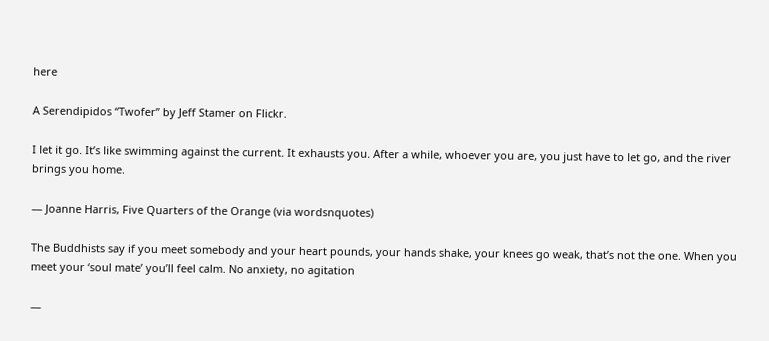here

A Serendipidos “Twofer” by Jeff Stamer on Flickr.

I let it go. It’s like swimming against the current. It exhausts you. After a while, whoever you are, you just have to let go, and the river brings you home.

— Joanne Harris, Five Quarters of the Orange (via wordsnquotes)

The Buddhists say if you meet somebody and your heart pounds, your hands shake, your knees go weak, that’s not the one. When you meet your ‘soul mate’ you’ll feel calm. No anxiety, no agitation

—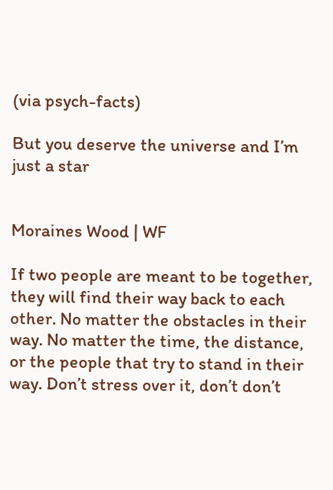(via psych-facts)

But you deserve the universe and I’m just a star


Moraines Wood | WF

If two people are meant to be together, they will find their way back to each other. No matter the obstacles in their way. No matter the time, the distance, or the people that try to stand in their way. Don’t stress over it, don’t don’t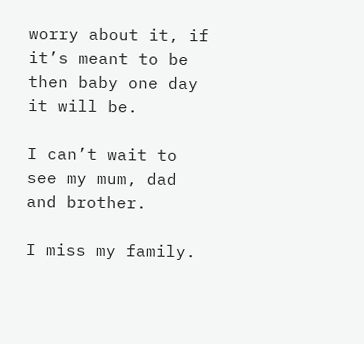worry about it, if it’s meant to be then baby one day it will be.

I can’t wait to see my mum, dad and brother.

I miss my family.